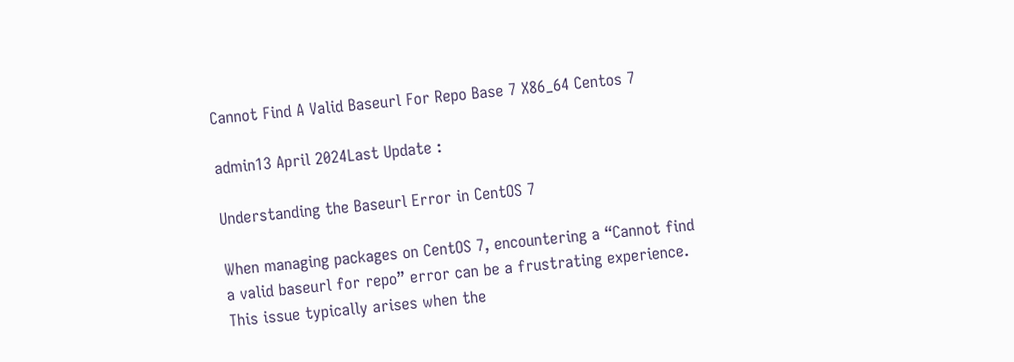Cannot Find A Valid Baseurl For Repo Base 7 X86_64 Centos 7

admin13 April 2024Last Update :

Understanding the Baseurl Error in CentOS 7

When managing packages on CentOS 7, encountering a “Cannot find a valid baseurl for repo” error can be a frustrating experience. This issue typically arises when the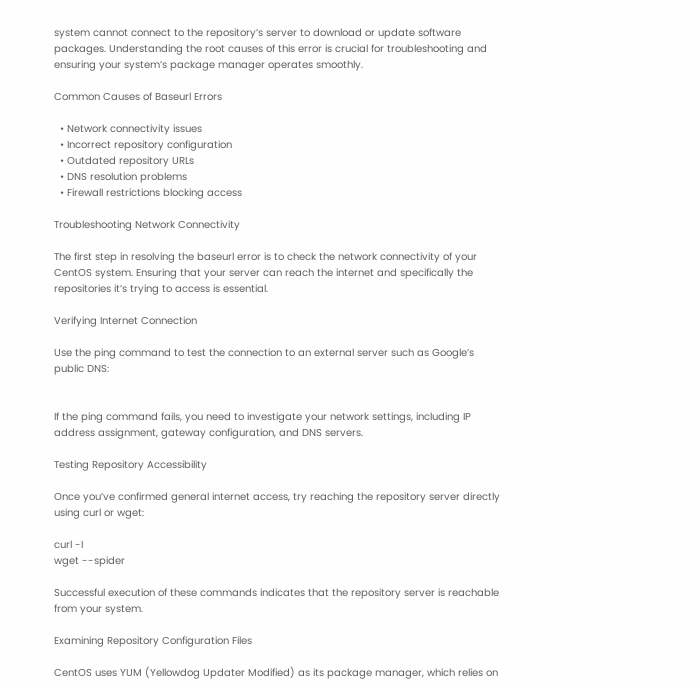system cannot connect to the repository’s server to download or update software packages. Understanding the root causes of this error is crucial for troubleshooting and ensuring your system’s package manager operates smoothly.

Common Causes of Baseurl Errors

  • Network connectivity issues
  • Incorrect repository configuration
  • Outdated repository URLs
  • DNS resolution problems
  • Firewall restrictions blocking access

Troubleshooting Network Connectivity

The first step in resolving the baseurl error is to check the network connectivity of your CentOS system. Ensuring that your server can reach the internet and specifically the repositories it’s trying to access is essential.

Verifying Internet Connection

Use the ping command to test the connection to an external server such as Google’s public DNS:


If the ping command fails, you need to investigate your network settings, including IP address assignment, gateway configuration, and DNS servers.

Testing Repository Accessibility

Once you’ve confirmed general internet access, try reaching the repository server directly using curl or wget:

curl -I
wget --spider

Successful execution of these commands indicates that the repository server is reachable from your system.

Examining Repository Configuration Files

CentOS uses YUM (Yellowdog Updater Modified) as its package manager, which relies on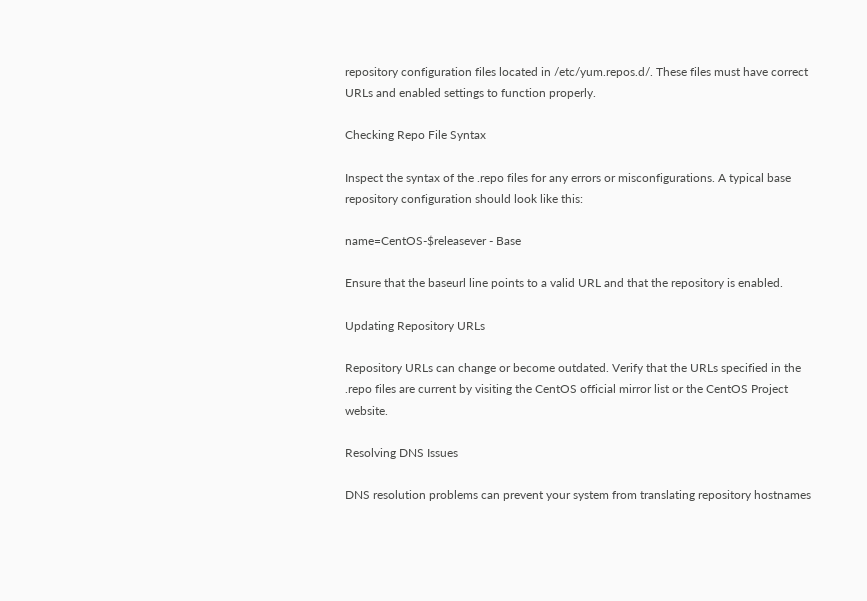repository configuration files located in /etc/yum.repos.d/. These files must have correct URLs and enabled settings to function properly.

Checking Repo File Syntax

Inspect the syntax of the .repo files for any errors or misconfigurations. A typical base repository configuration should look like this:

name=CentOS-$releasever - Base

Ensure that the baseurl line points to a valid URL and that the repository is enabled.

Updating Repository URLs

Repository URLs can change or become outdated. Verify that the URLs specified in the .repo files are current by visiting the CentOS official mirror list or the CentOS Project website.

Resolving DNS Issues

DNS resolution problems can prevent your system from translating repository hostnames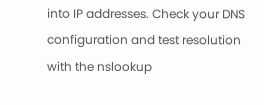into IP addresses. Check your DNS configuration and test resolution with the nslookup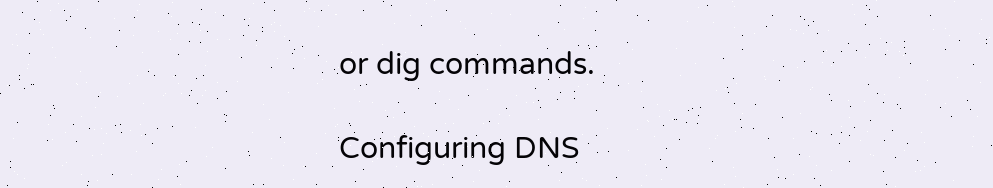or dig commands.

Configuring DNS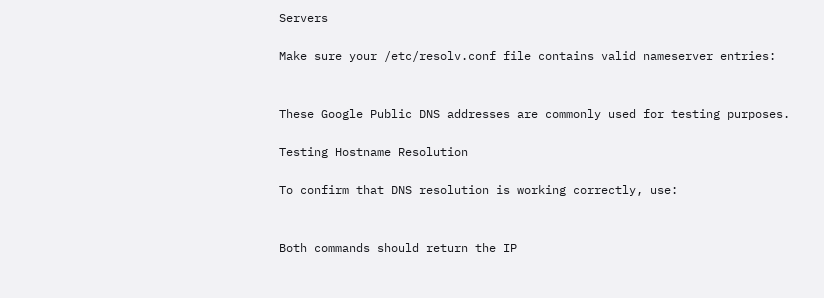Servers

Make sure your /etc/resolv.conf file contains valid nameserver entries:


These Google Public DNS addresses are commonly used for testing purposes.

Testing Hostname Resolution

To confirm that DNS resolution is working correctly, use:


Both commands should return the IP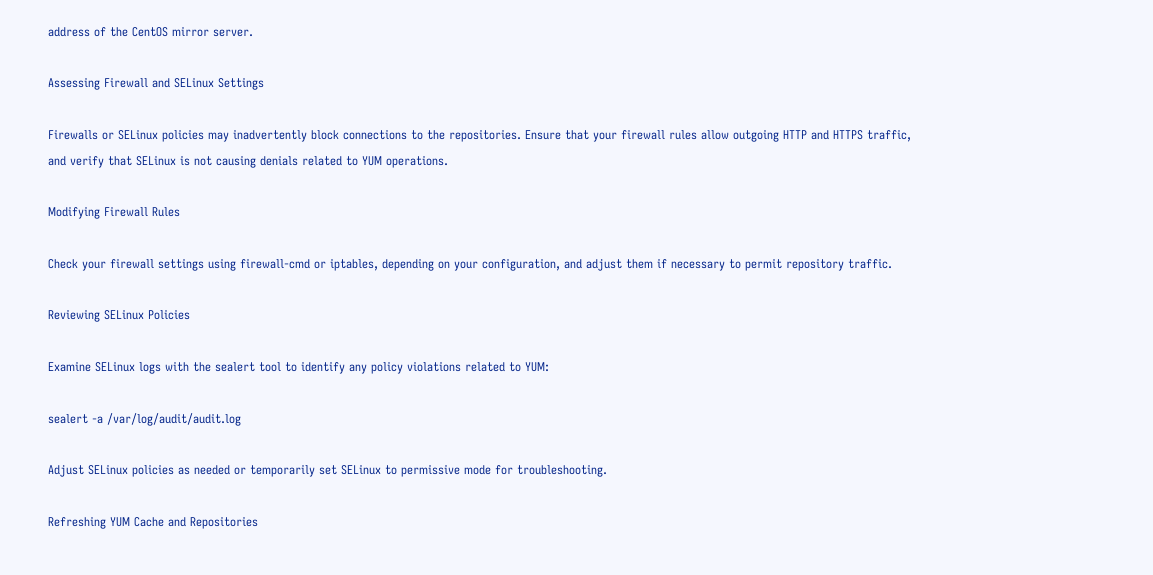address of the CentOS mirror server.

Assessing Firewall and SELinux Settings

Firewalls or SELinux policies may inadvertently block connections to the repositories. Ensure that your firewall rules allow outgoing HTTP and HTTPS traffic, and verify that SELinux is not causing denials related to YUM operations.

Modifying Firewall Rules

Check your firewall settings using firewall-cmd or iptables, depending on your configuration, and adjust them if necessary to permit repository traffic.

Reviewing SELinux Policies

Examine SELinux logs with the sealert tool to identify any policy violations related to YUM:

sealert -a /var/log/audit/audit.log

Adjust SELinux policies as needed or temporarily set SELinux to permissive mode for troubleshooting.

Refreshing YUM Cache and Repositories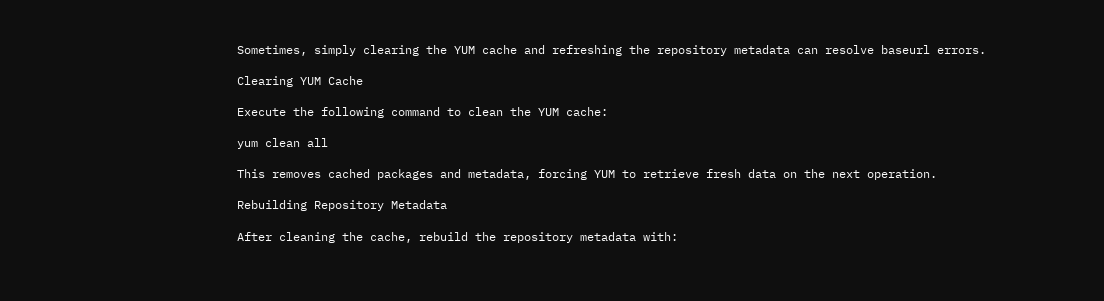Sometimes, simply clearing the YUM cache and refreshing the repository metadata can resolve baseurl errors.

Clearing YUM Cache

Execute the following command to clean the YUM cache:

yum clean all

This removes cached packages and metadata, forcing YUM to retrieve fresh data on the next operation.

Rebuilding Repository Metadata

After cleaning the cache, rebuild the repository metadata with: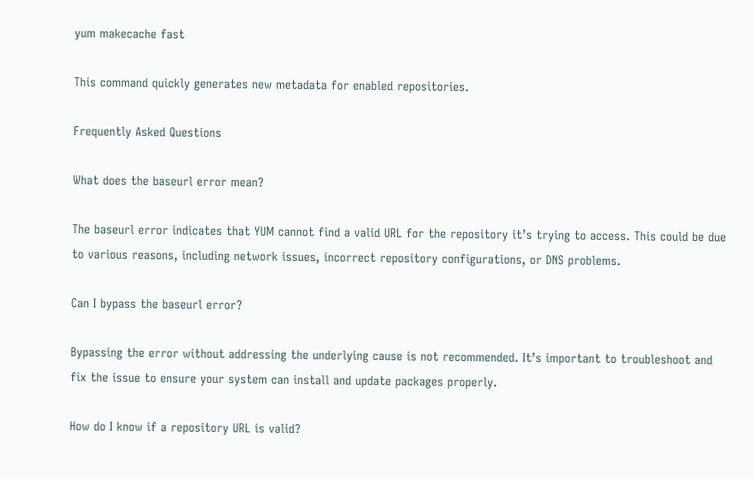yum makecache fast

This command quickly generates new metadata for enabled repositories.

Frequently Asked Questions

What does the baseurl error mean?

The baseurl error indicates that YUM cannot find a valid URL for the repository it’s trying to access. This could be due to various reasons, including network issues, incorrect repository configurations, or DNS problems.

Can I bypass the baseurl error?

Bypassing the error without addressing the underlying cause is not recommended. It’s important to troubleshoot and fix the issue to ensure your system can install and update packages properly.

How do I know if a repository URL is valid?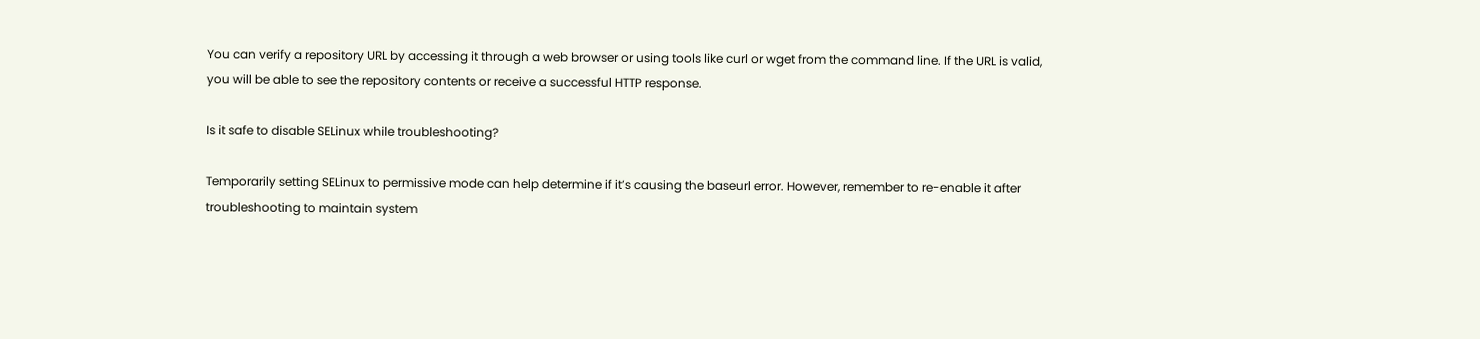You can verify a repository URL by accessing it through a web browser or using tools like curl or wget from the command line. If the URL is valid, you will be able to see the repository contents or receive a successful HTTP response.

Is it safe to disable SELinux while troubleshooting?

Temporarily setting SELinux to permissive mode can help determine if it’s causing the baseurl error. However, remember to re-enable it after troubleshooting to maintain system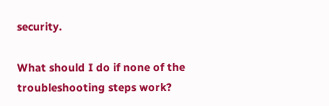security.

What should I do if none of the troubleshooting steps work?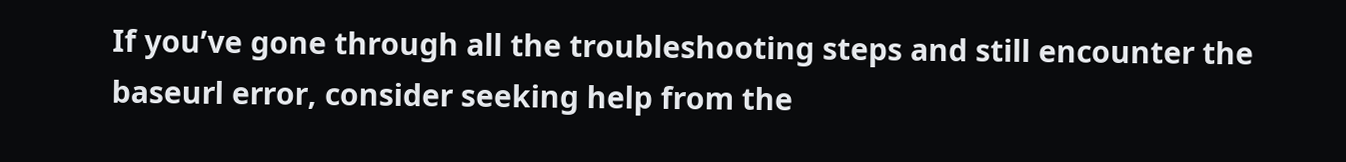If you’ve gone through all the troubleshooting steps and still encounter the baseurl error, consider seeking help from the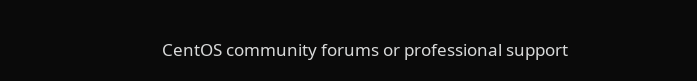CentOS community forums or professional support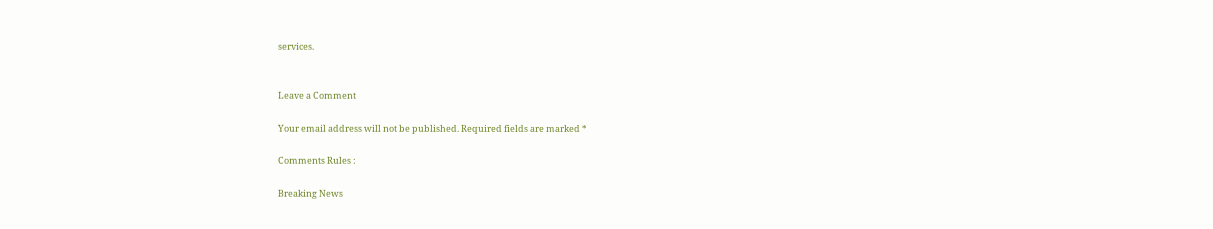services.


Leave a Comment

Your email address will not be published. Required fields are marked *

Comments Rules :

Breaking News